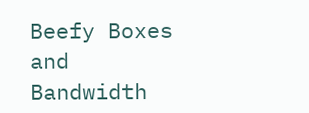Beefy Boxes and Bandwidth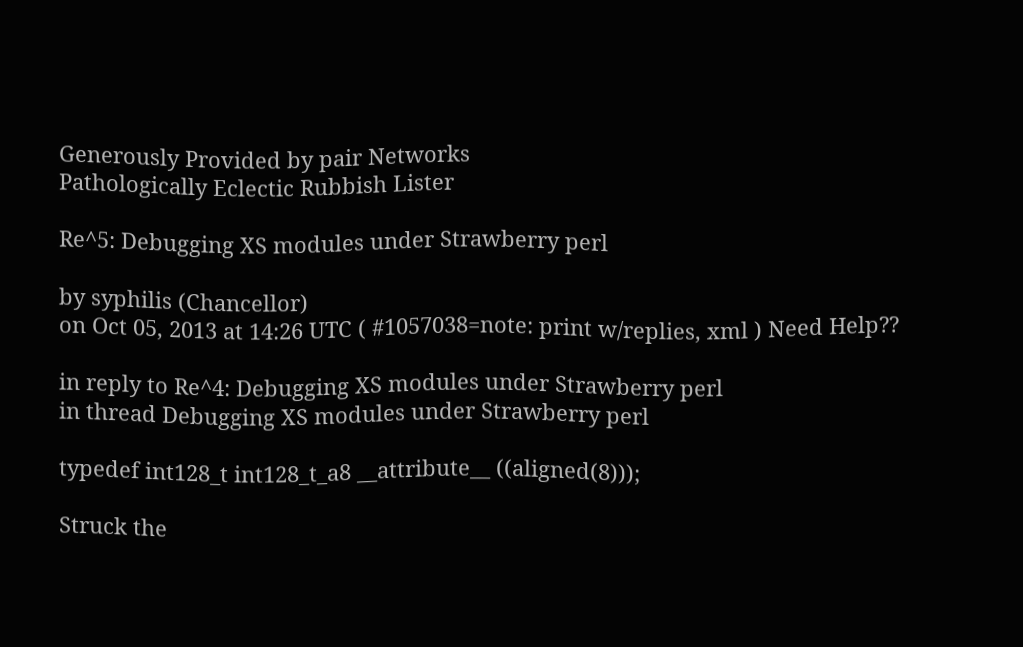Generously Provided by pair Networks
Pathologically Eclectic Rubbish Lister

Re^5: Debugging XS modules under Strawberry perl

by syphilis (Chancellor)
on Oct 05, 2013 at 14:26 UTC ( #1057038=note: print w/replies, xml ) Need Help??

in reply to Re^4: Debugging XS modules under Strawberry perl
in thread Debugging XS modules under Strawberry perl

typedef int128_t int128_t_a8 __attribute__ ((aligned(8)));

Struck the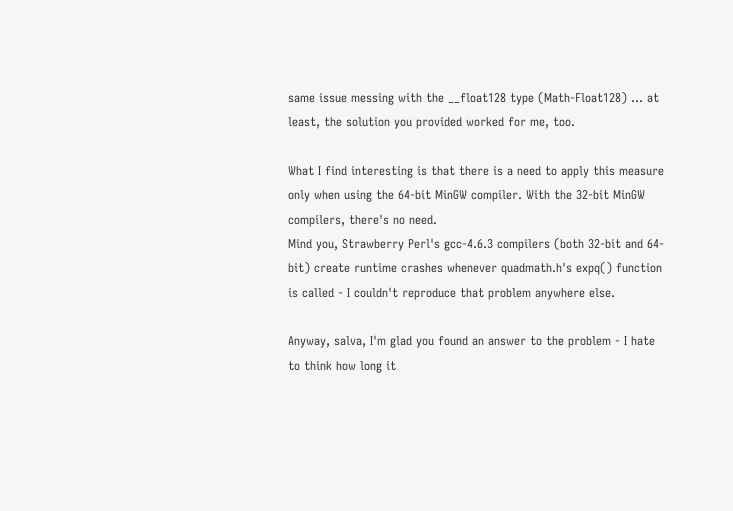same issue messing with the __float128 type (Math-Float128) ... at least, the solution you provided worked for me, too.

What I find interesting is that there is a need to apply this measure only when using the 64-bit MinGW compiler. With the 32-bit MinGW compilers, there's no need.
Mind you, Strawberry Perl's gcc-4.6.3 compilers (both 32-bit and 64-bit) create runtime crashes whenever quadmath.h's expq() function is called - I couldn't reproduce that problem anywhere else.

Anyway, salva, I'm glad you found an answer to the problem - I hate to think how long it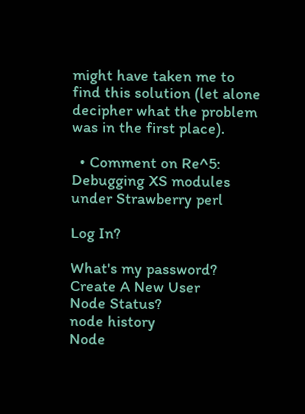might have taken me to find this solution (let alone decipher what the problem was in the first place).

  • Comment on Re^5: Debugging XS modules under Strawberry perl

Log In?

What's my password?
Create A New User
Node Status?
node history
Node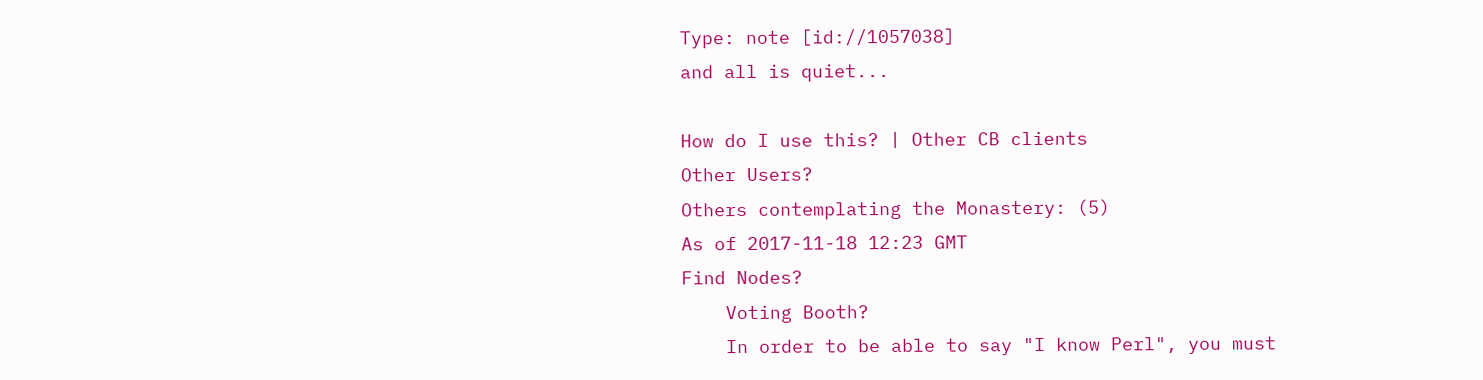Type: note [id://1057038]
and all is quiet...

How do I use this? | Other CB clients
Other Users?
Others contemplating the Monastery: (5)
As of 2017-11-18 12:23 GMT
Find Nodes?
    Voting Booth?
    In order to be able to say "I know Perl", you must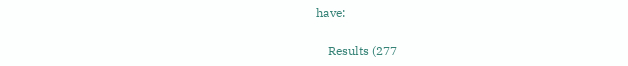have:

    Results (277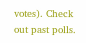votes). Check out past polls.